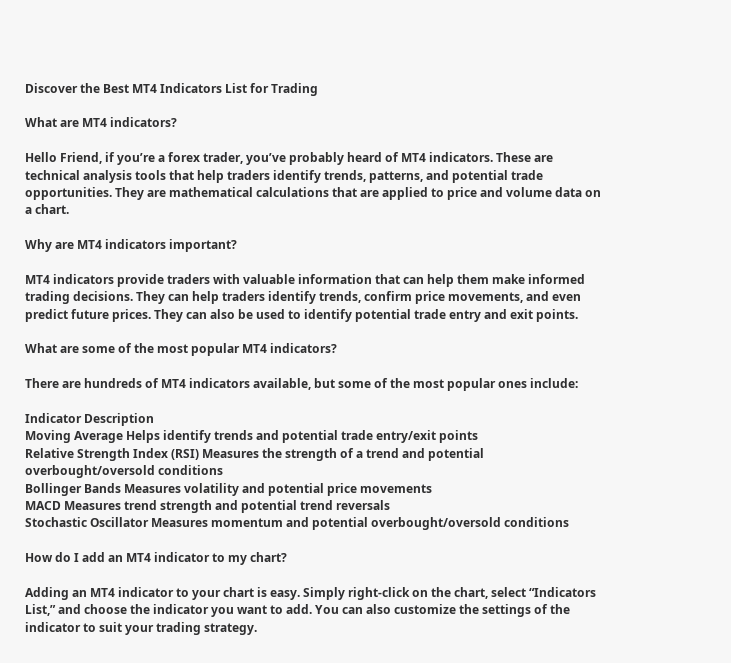Discover the Best MT4 Indicators List for Trading

What are MT4 indicators?

Hello Friend, if you’re a forex trader, you’ve probably heard of MT4 indicators. These are technical analysis tools that help traders identify trends, patterns, and potential trade opportunities. They are mathematical calculations that are applied to price and volume data on a chart.

Why are MT4 indicators important?

MT4 indicators provide traders with valuable information that can help them make informed trading decisions. They can help traders identify trends, confirm price movements, and even predict future prices. They can also be used to identify potential trade entry and exit points.

What are some of the most popular MT4 indicators?

There are hundreds of MT4 indicators available, but some of the most popular ones include:

Indicator Description
Moving Average Helps identify trends and potential trade entry/exit points
Relative Strength Index (RSI) Measures the strength of a trend and potential overbought/oversold conditions
Bollinger Bands Measures volatility and potential price movements
MACD Measures trend strength and potential trend reversals
Stochastic Oscillator Measures momentum and potential overbought/oversold conditions

How do I add an MT4 indicator to my chart?

Adding an MT4 indicator to your chart is easy. Simply right-click on the chart, select “Indicators List,” and choose the indicator you want to add. You can also customize the settings of the indicator to suit your trading strategy.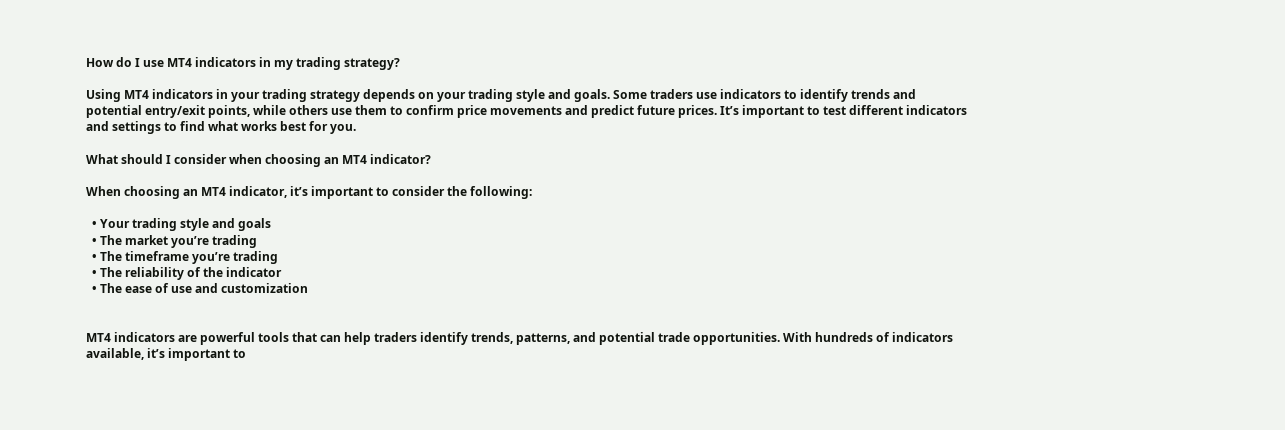How do I use MT4 indicators in my trading strategy?

Using MT4 indicators in your trading strategy depends on your trading style and goals. Some traders use indicators to identify trends and potential entry/exit points, while others use them to confirm price movements and predict future prices. It’s important to test different indicators and settings to find what works best for you.

What should I consider when choosing an MT4 indicator?

When choosing an MT4 indicator, it’s important to consider the following:

  • Your trading style and goals
  • The market you’re trading
  • The timeframe you’re trading
  • The reliability of the indicator
  • The ease of use and customization


MT4 indicators are powerful tools that can help traders identify trends, patterns, and potential trade opportunities. With hundreds of indicators available, it’s important to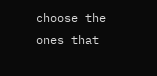choose the ones that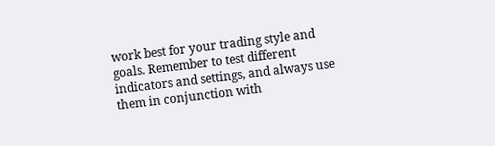work best for your trading style and goals. Remember to test different indicators and settings, and always use them in conjunction with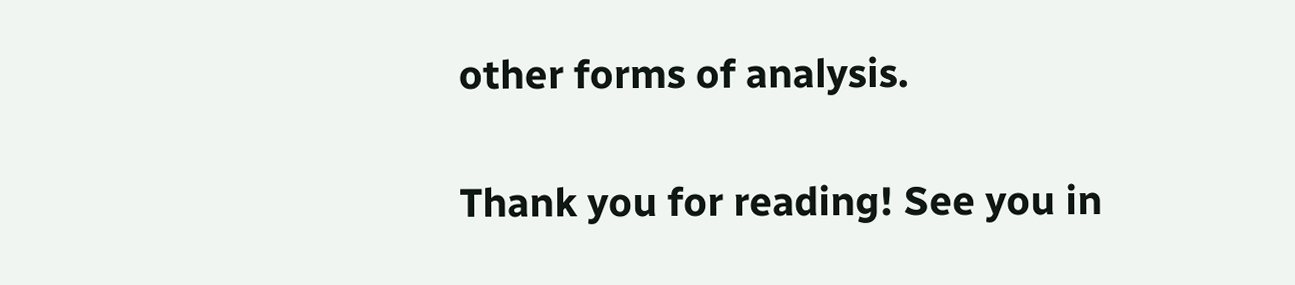other forms of analysis.

Thank you for reading! See you in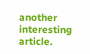another interesting article.